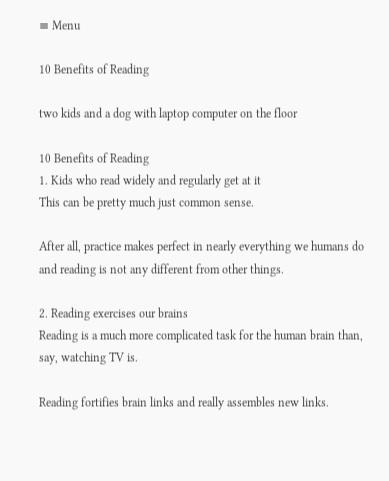≡ Menu

10 Benefits of Reading

two kids and a dog with laptop computer on the floor

10 Benefits of Reading
1. Kids who read widely and regularly get at it
This can be pretty much just common sense.

After all, practice makes perfect in nearly everything we humans do and reading is not any different from other things.

2. Reading exercises our brains
Reading is a much more complicated task for the human brain than, say, watching TV is.

Reading fortifies brain links and really assembles new links.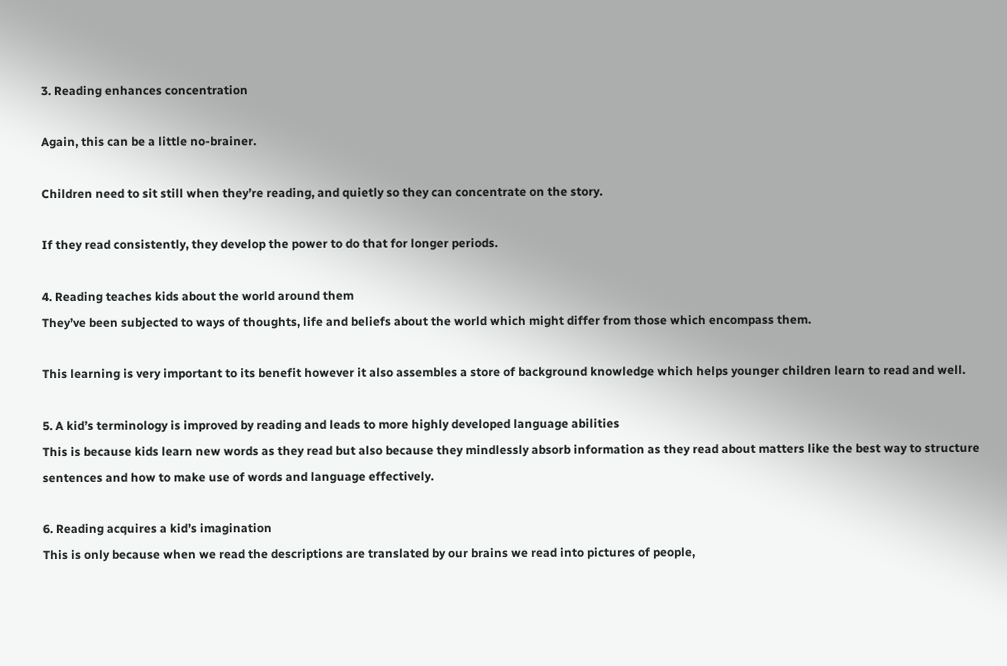3. Reading enhances concentration

Again, this can be a little no-brainer.

Children need to sit still when they’re reading, and quietly so they can concentrate on the story.

If they read consistently, they develop the power to do that for longer periods.

4. Reading teaches kids about the world around them
They’ve been subjected to ways of thoughts, life and beliefs about the world which might differ from those which encompass them.

This learning is very important to its benefit however it also assembles a store of background knowledge which helps younger children learn to read and well.

5. A kid’s terminology is improved by reading and leads to more highly developed language abilities
This is because kids learn new words as they read but also because they mindlessly absorb information as they read about matters like the best way to structure sentences and how to make use of words and language effectively.

6. Reading acquires a kid’s imagination
This is only because when we read the descriptions are translated by our brains we read into pictures of people,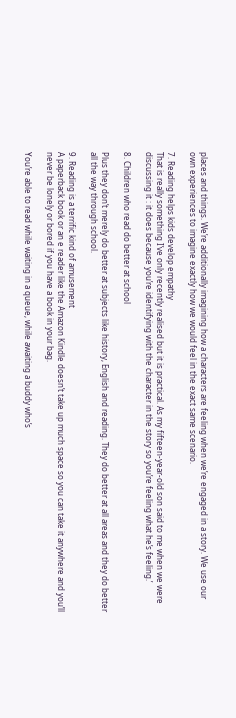places and things. We’re additionally imagining how a characters are feeling when we’re engaged in a story. We use our own experiences to imagine exactly how we would feel in the exact same scenario.

7. Reading helps kids develop empathy
That is really something I’ve only recently realised but it is practical. As my fifteen-year-old son said to me when we were discussing it : it does because you’re identifying with the character in the story so you’re feeling what he’s feeling.’

8. Children who read do better at school

Plus they don’t merely do better at subjects like history, English and reading. They do better at all areas and they do better all the way through school.

9. Reading is a terrific kind of amusement
A paperback book or an e reader like the Amazon Kindle doesn’t take up much space so you can take it anywhere and you’ll never be lonely or bored if you have a book in your bag.

You’re able to read while waiting in a queue, while awaiting a buddy who’s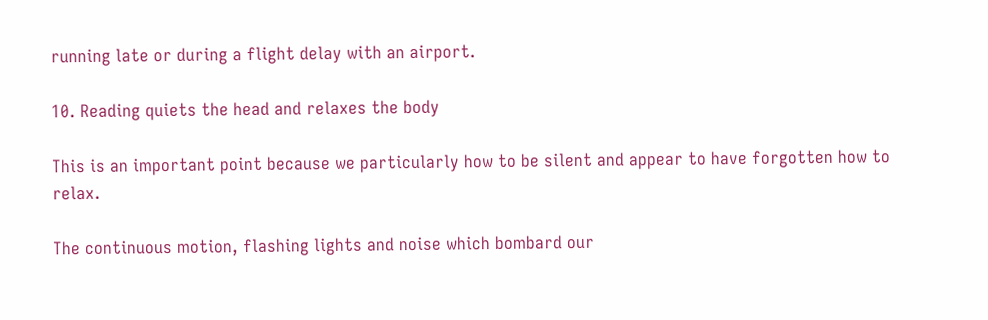running late or during a flight delay with an airport.

10. Reading quiets the head and relaxes the body

This is an important point because we particularly how to be silent and appear to have forgotten how to relax.

The continuous motion, flashing lights and noise which bombard our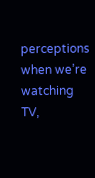perceptions when we’re watching TV,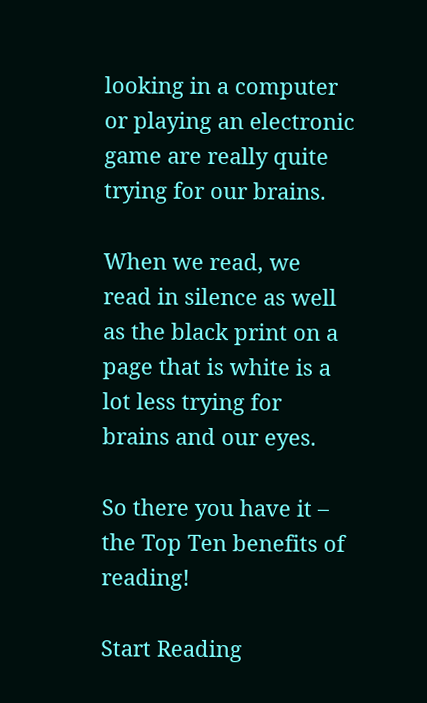looking in a computer or playing an electronic game are really quite trying for our brains.

When we read, we read in silence as well as the black print on a page that is white is a lot less trying for brains and our eyes.

So there you have it – the Top Ten benefits of reading!

Start Reading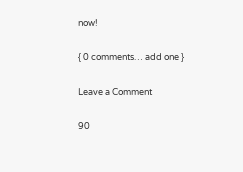now!

{ 0 comments… add one }

Leave a Comment

90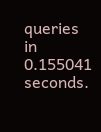queries in 0.155041 seconds.